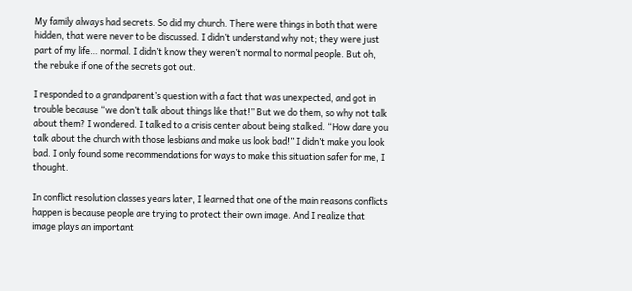My family always had secrets. So did my church. There were things in both that were hidden, that were never to be discussed. I didn’t understand why not; they were just part of my life… normal. I didn’t know they weren’t normal to normal people. But oh, the rebuke if one of the secrets got out.

I responded to a grandparent’s question with a fact that was unexpected, and got in trouble because “we don’t talk about things like that!” But we do them, so why not talk about them? I wondered. I talked to a crisis center about being stalked. “How dare you talk about the church with those lesbians and make us look bad!” I didn’t make you look bad. I only found some recommendations for ways to make this situation safer for me, I thought.

In conflict resolution classes years later, I learned that one of the main reasons conflicts happen is because people are trying to protect their own image. And I realize that image plays an important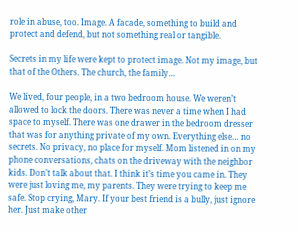role in abuse, too. Image. A facade, something to build and protect and defend, but not something real or tangible.

Secrets in my life were kept to protect image. Not my image, but that of the Others. The church, the family…

We lived, four people, in a two bedroom house. We weren’t allowed to lock the doors. There was never a time when I had space to myself. There was one drawer in the bedroom dresser that was for anything private of my own. Everything else… no secrets. No privacy, no place for myself. Mom listened in on my phone conversations, chats on the driveway with the neighbor kids. Don’t talk about that. I think it’s time you came in. They were just loving me, my parents. They were trying to keep me safe. Stop crying, Mary. If your best friend is a bully, just ignore her. Just make other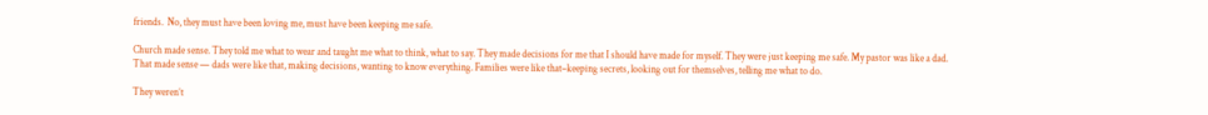friends.  No, they must have been loving me, must have been keeping me safe.

Church made sense. They told me what to wear and taught me what to think, what to say. They made decisions for me that I should have made for myself. They were just keeping me safe. My pastor was like a dad. That made sense — dads were like that, making decisions, wanting to know everything. Families were like that–keeping secrets, looking out for themselves, telling me what to do.

They weren’t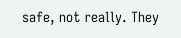safe, not really. They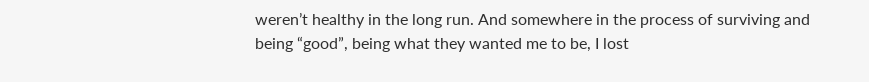weren’t healthy in the long run. And somewhere in the process of surviving and being “good”, being what they wanted me to be, I lost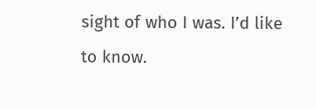sight of who I was. I’d like to know.